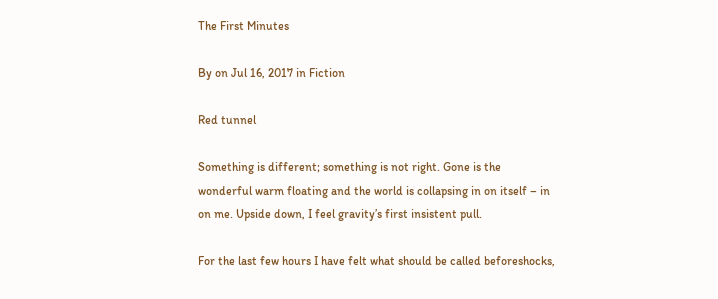The First Minutes

By on Jul 16, 2017 in Fiction

Red tunnel

Something is different; something is not right. Gone is the wonderful warm floating and the world is collapsing in on itself – in on me. Upside down, I feel gravity’s first insistent pull.

For the last few hours I have felt what should be called beforeshocks,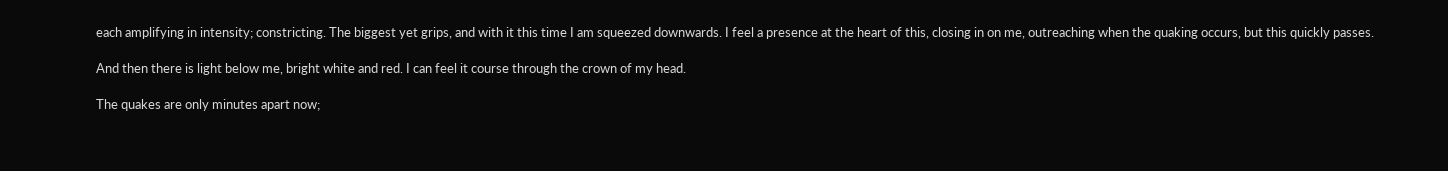each amplifying in intensity; constricting. The biggest yet grips, and with it this time I am squeezed downwards. I feel a presence at the heart of this, closing in on me, outreaching when the quaking occurs, but this quickly passes.

And then there is light below me, bright white and red. I can feel it course through the crown of my head.

The quakes are only minutes apart now;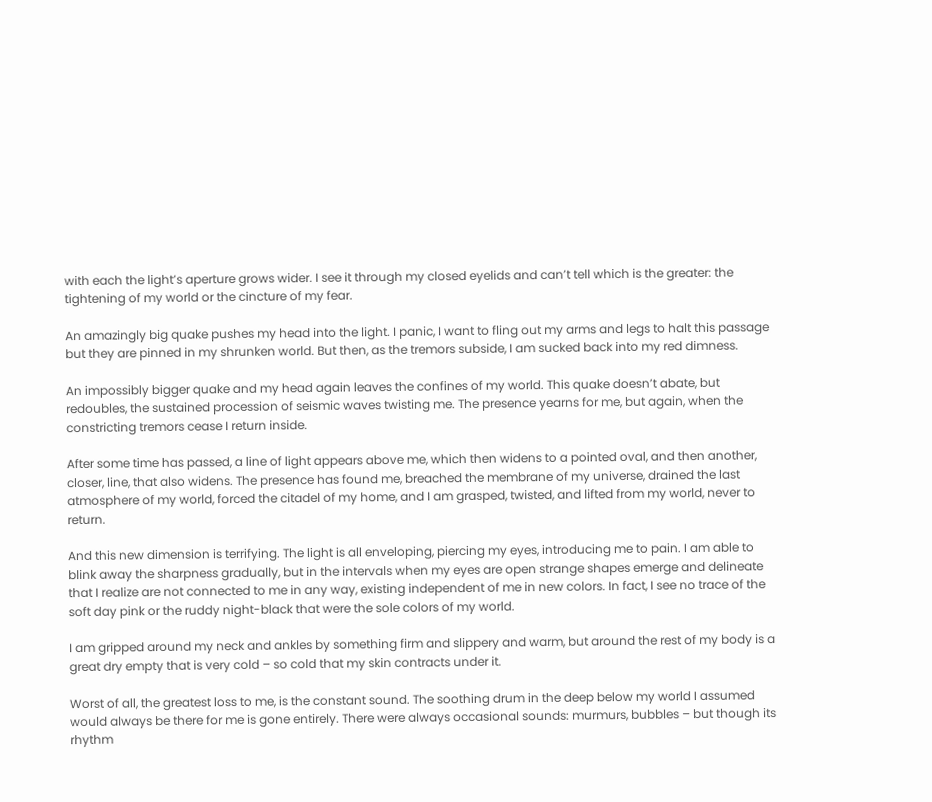with each the light’s aperture grows wider. I see it through my closed eyelids and can’t tell which is the greater: the tightening of my world or the cincture of my fear.

An amazingly big quake pushes my head into the light. I panic, I want to fling out my arms and legs to halt this passage but they are pinned in my shrunken world. But then, as the tremors subside, I am sucked back into my red dimness.

An impossibly bigger quake and my head again leaves the confines of my world. This quake doesn’t abate, but redoubles, the sustained procession of seismic waves twisting me. The presence yearns for me, but again, when the constricting tremors cease I return inside.

After some time has passed, a line of light appears above me, which then widens to a pointed oval, and then another, closer, line, that also widens. The presence has found me, breached the membrane of my universe, drained the last atmosphere of my world, forced the citadel of my home, and I am grasped, twisted, and lifted from my world, never to return.

And this new dimension is terrifying. The light is all enveloping, piercing my eyes, introducing me to pain. I am able to blink away the sharpness gradually, but in the intervals when my eyes are open strange shapes emerge and delineate that I realize are not connected to me in any way, existing independent of me in new colors. In fact, I see no trace of the soft day pink or the ruddy night-black that were the sole colors of my world.

I am gripped around my neck and ankles by something firm and slippery and warm, but around the rest of my body is a great dry empty that is very cold – so cold that my skin contracts under it.

Worst of all, the greatest loss to me, is the constant sound. The soothing drum in the deep below my world I assumed would always be there for me is gone entirely. There were always occasional sounds: murmurs, bubbles – but though its rhythm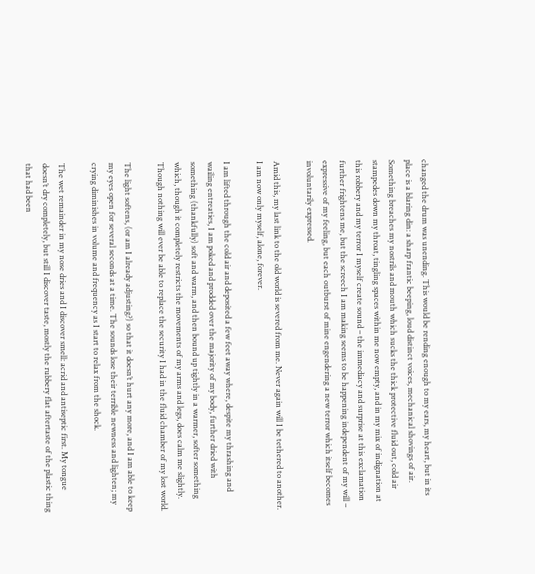changed the drum was unending. This would be rending enough to my ears, my heart, but in its place is a blaring din: a sharp frantic beeping, loud distinct voices, mechanical shovings of air. Something breaches my nostrils and mouth which sucks the thick protective fluid out, cold air stampedes down my throat, tingling spaces within me now empty, and in my mix of indignation at this robbery and my terror I myself create sound – the immediacy and surprise at this exclamation further frightens me, but the screech I am making seems to be happening independent of my will – expressive of my feeling, but each outburst of mine engendering a new terror which itself becomes involuntarily expressed.

Amid this, my last link to the old world is severed from me. Never again will I be tethered to another. I am now only myself, alone, forever.

I am lifted through the cold air and deposited a few feet away where, despite my thrashing and wailing entreaties, I am poked and prodded over the majority of my body, further dried with something (thankfully) soft and warm, and then bound up tightly in a warmer, softer something which, though it completely restricts the movements of my arms and legs, does calm me slightly. Though nothing will ever be able to replace the security I had in the fluid chamber of my lost world.

The light softens, (or am I already adjusting?) so that it doesn’t hurt any more, and I am able to keep my eyes open for several seconds at a time. The sounds lose their terrible newness and lighten; my crying diminishes in volume and frequency as I start to relax from the shock.

The wet remainder in my nose dries and I discover smell: acrid and antiseptic first. My tongue doesn’t dry completely, but still I discover taste, mostly the rubbery flat aftertaste of the plastic thing that had been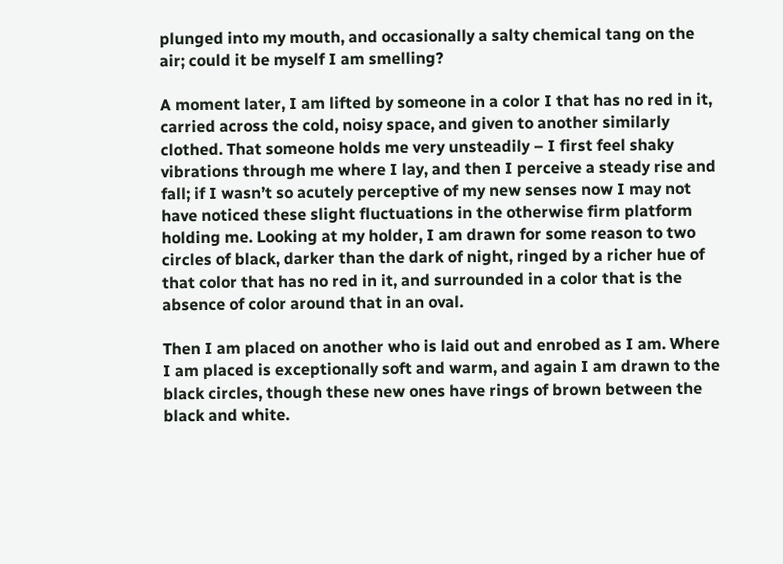plunged into my mouth, and occasionally a salty chemical tang on the air; could it be myself I am smelling?

A moment later, I am lifted by someone in a color I that has no red in it, carried across the cold, noisy space, and given to another similarly clothed. That someone holds me very unsteadily – I first feel shaky vibrations through me where I lay, and then I perceive a steady rise and fall; if I wasn’t so acutely perceptive of my new senses now I may not have noticed these slight fluctuations in the otherwise firm platform holding me. Looking at my holder, I am drawn for some reason to two circles of black, darker than the dark of night, ringed by a richer hue of that color that has no red in it, and surrounded in a color that is the absence of color around that in an oval.

Then I am placed on another who is laid out and enrobed as I am. Where I am placed is exceptionally soft and warm, and again I am drawn to the black circles, though these new ones have rings of brown between the black and white.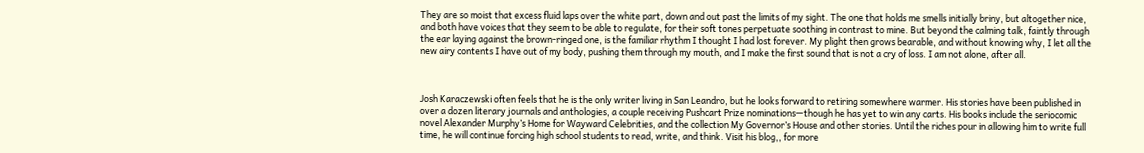They are so moist that excess fluid laps over the white part, down and out past the limits of my sight. The one that holds me smells initially briny, but altogether nice, and both have voices that they seem to be able to regulate, for their soft tones perpetuate soothing in contrast to mine. But beyond the calming talk, faintly through the ear laying against the brown-ringed one, is the familiar rhythm I thought I had lost forever. My plight then grows bearable, and without knowing why, I let all the new airy contents I have out of my body, pushing them through my mouth, and I make the first sound that is not a cry of loss. I am not alone, after all.



Josh Karaczewski often feels that he is the only writer living in San Leandro, but he looks forward to retiring somewhere warmer. His stories have been published in over a dozen literary journals and anthologies, a couple receiving Pushcart Prize nominations—though he has yet to win any carts. His books include the seriocomic novel Alexander Murphy’s Home for Wayward Celebrities, and the collection My Governor’s House and other stories. Until the riches pour in allowing him to write full time, he will continue forcing high school students to read, write, and think. Visit his blog,, for more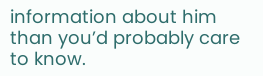information about him than you’d probably care to know.